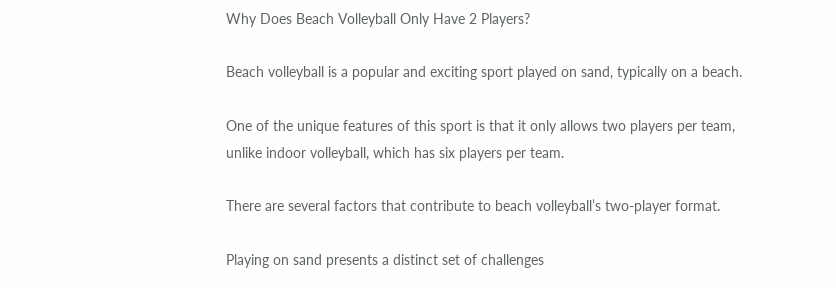Why Does Beach Volleyball Only Have 2 Players?

Beach volleyball is a popular and exciting sport played on sand, typically on a beach.

One of the unique features of this sport is that it only allows two players per team, unlike indoor volleyball, which has six players per team.

There are several factors that contribute to beach volleyball’s two-player format.

Playing on sand presents a distinct set of challenges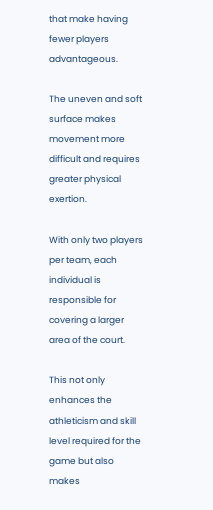that make having fewer players advantageous.

The uneven and soft surface makes movement more difficult and requires greater physical exertion.

With only two players per team, each individual is responsible for covering a larger area of the court.

This not only enhances the athleticism and skill level required for the game but also makes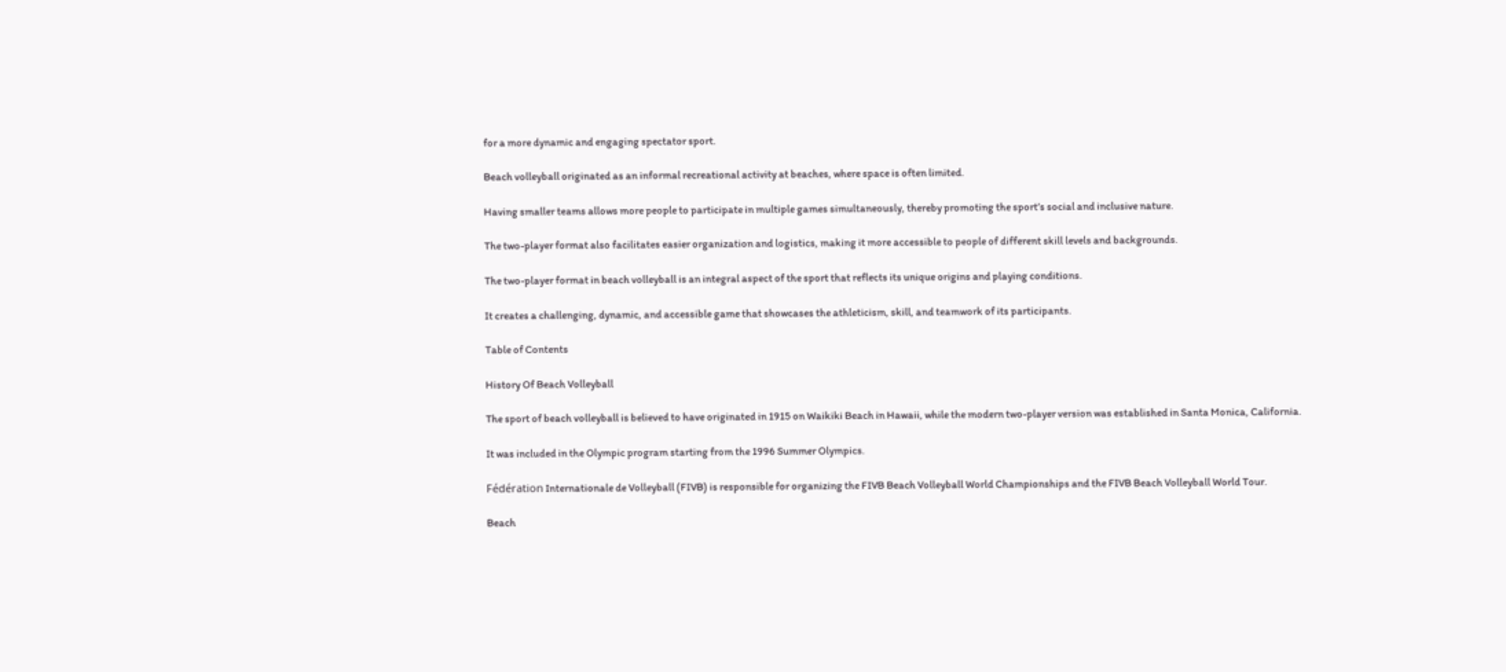for a more dynamic and engaging spectator sport.

Beach volleyball originated as an informal recreational activity at beaches, where space is often limited.

Having smaller teams allows more people to participate in multiple games simultaneously, thereby promoting the sport’s social and inclusive nature.

The two-player format also facilitates easier organization and logistics, making it more accessible to people of different skill levels and backgrounds.

The two-player format in beach volleyball is an integral aspect of the sport that reflects its unique origins and playing conditions.

It creates a challenging, dynamic, and accessible game that showcases the athleticism, skill, and teamwork of its participants.

Table of Contents

History Of Beach Volleyball

The sport of beach volleyball is believed to have originated in 1915 on Waikiki Beach in Hawaii, while the modern two-player version was established in Santa Monica, California.

It was included in the Olympic program starting from the 1996 Summer Olympics.

Fédération Internationale de Volleyball (FIVB) is responsible for organizing the FIVB Beach Volleyball World Championships and the FIVB Beach Volleyball World Tour.

Beach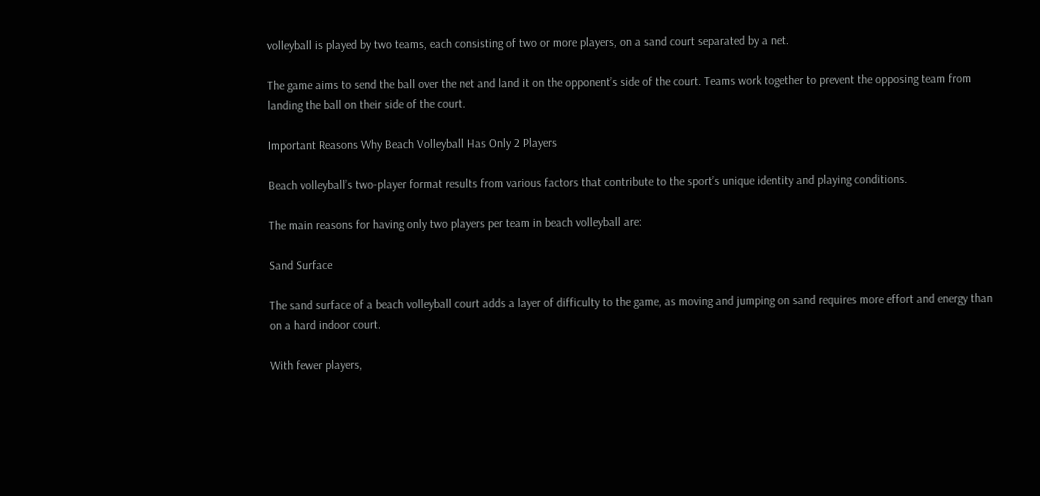volleyball is played by two teams, each consisting of two or more players, on a sand court separated by a net.

The game aims to send the ball over the net and land it on the opponent’s side of the court. Teams work together to prevent the opposing team from landing the ball on their side of the court.

Important Reasons Why Beach Volleyball Has Only 2 Players

Beach volleyball’s two-player format results from various factors that contribute to the sport’s unique identity and playing conditions.

The main reasons for having only two players per team in beach volleyball are:

Sand Surface

The sand surface of a beach volleyball court adds a layer of difficulty to the game, as moving and jumping on sand requires more effort and energy than on a hard indoor court.

With fewer players,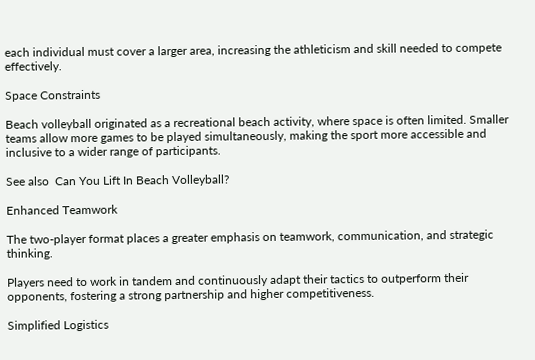each individual must cover a larger area, increasing the athleticism and skill needed to compete effectively.

Space Constraints

Beach volleyball originated as a recreational beach activity, where space is often limited. Smaller teams allow more games to be played simultaneously, making the sport more accessible and inclusive to a wider range of participants.

See also  Can You Lift In Beach Volleyball?

Enhanced Teamwork

The two-player format places a greater emphasis on teamwork, communication, and strategic thinking.

Players need to work in tandem and continuously adapt their tactics to outperform their opponents, fostering a strong partnership and higher competitiveness.

Simplified Logistics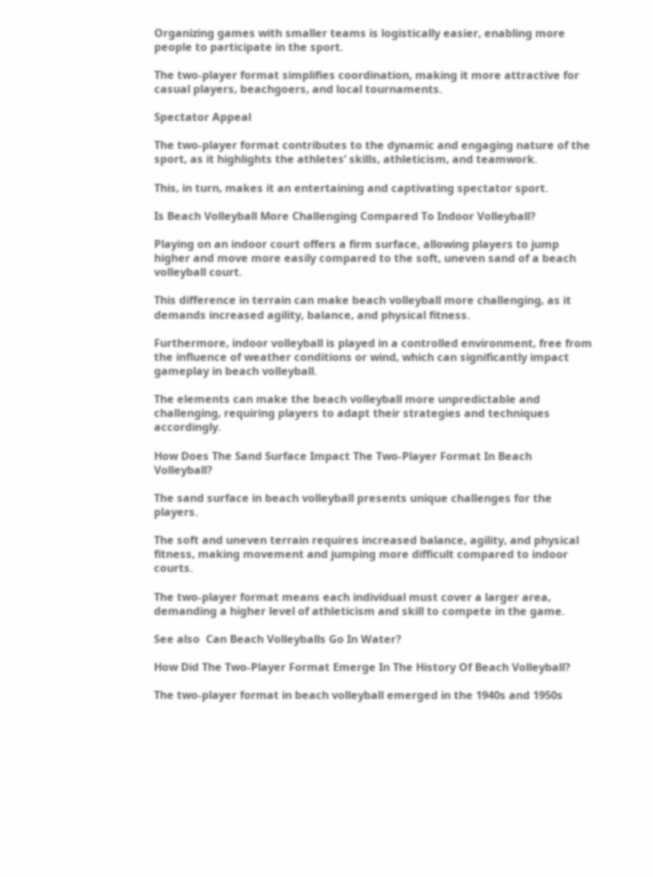Organizing games with smaller teams is logistically easier, enabling more people to participate in the sport.

The two-player format simplifies coordination, making it more attractive for casual players, beachgoers, and local tournaments.

Spectator Appeal

The two-player format contributes to the dynamic and engaging nature of the sport, as it highlights the athletes’ skills, athleticism, and teamwork.

This, in turn, makes it an entertaining and captivating spectator sport.

Is Beach Volleyball More Challenging Compared To Indoor Volleyball?

Playing on an indoor court offers a firm surface, allowing players to jump higher and move more easily compared to the soft, uneven sand of a beach volleyball court.

This difference in terrain can make beach volleyball more challenging, as it demands increased agility, balance, and physical fitness.

Furthermore, indoor volleyball is played in a controlled environment, free from the influence of weather conditions or wind, which can significantly impact gameplay in beach volleyball.

The elements can make the beach volleyball more unpredictable and challenging, requiring players to adapt their strategies and techniques accordingly.

How Does The Sand Surface Impact The Two-Player Format In Beach Volleyball?

The sand surface in beach volleyball presents unique challenges for the players.

The soft and uneven terrain requires increased balance, agility, and physical fitness, making movement and jumping more difficult compared to indoor courts.

The two-player format means each individual must cover a larger area, demanding a higher level of athleticism and skill to compete in the game.

See also  Can Beach Volleyballs Go In Water?

How Did The Two-Player Format Emerge In The History Of Beach Volleyball?

The two-player format in beach volleyball emerged in the 1940s and 1950s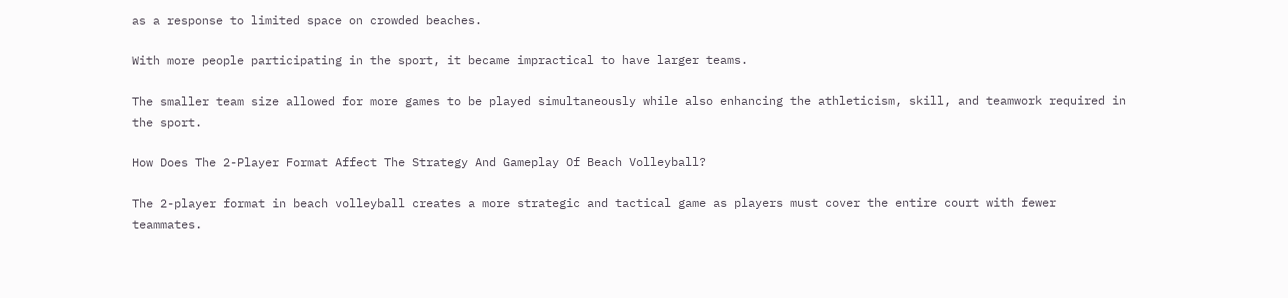as a response to limited space on crowded beaches.

With more people participating in the sport, it became impractical to have larger teams.

The smaller team size allowed for more games to be played simultaneously while also enhancing the athleticism, skill, and teamwork required in the sport.

How Does The 2-Player Format Affect The Strategy And Gameplay Of Beach Volleyball?

The 2-player format in beach volleyball creates a more strategic and tactical game as players must cover the entire court with fewer teammates.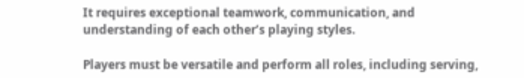It requires exceptional teamwork, communication, and understanding of each other’s playing styles.

Players must be versatile and perform all roles, including serving,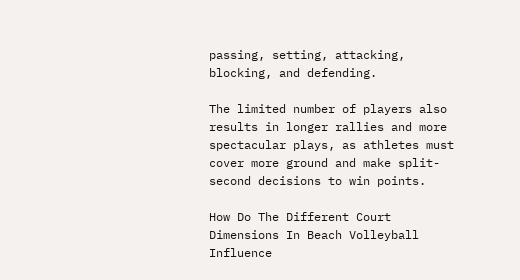passing, setting, attacking, blocking, and defending.

The limited number of players also results in longer rallies and more spectacular plays, as athletes must cover more ground and make split-second decisions to win points.

How Do The Different Court Dimensions In Beach Volleyball Influence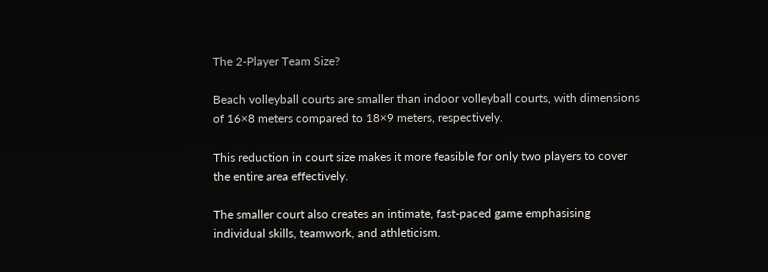The 2-Player Team Size?

Beach volleyball courts are smaller than indoor volleyball courts, with dimensions of 16×8 meters compared to 18×9 meters, respectively.

This reduction in court size makes it more feasible for only two players to cover the entire area effectively.

The smaller court also creates an intimate, fast-paced game emphasising individual skills, teamwork, and athleticism.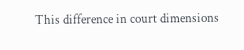This difference in court dimensions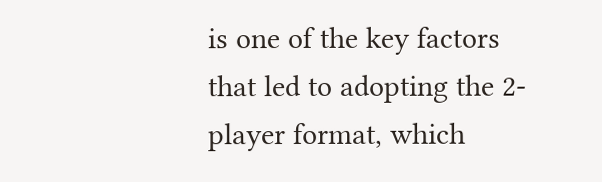is one of the key factors that led to adopting the 2-player format, which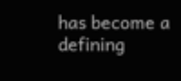has become a defining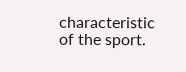characteristic of the sport.